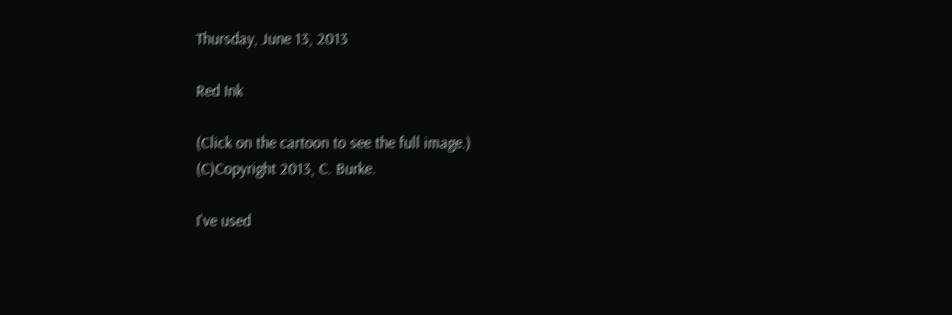Thursday, June 13, 2013

Red Ink

(Click on the cartoon to see the full image.)
(C)Copyright 2013, C. Burke.

I've used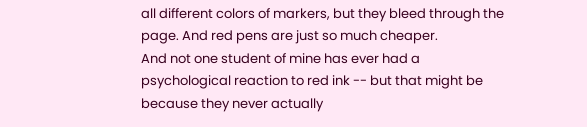all different colors of markers, but they bleed through the page. And red pens are just so much cheaper.
And not one student of mine has ever had a psychological reaction to red ink -- but that might be because they never actually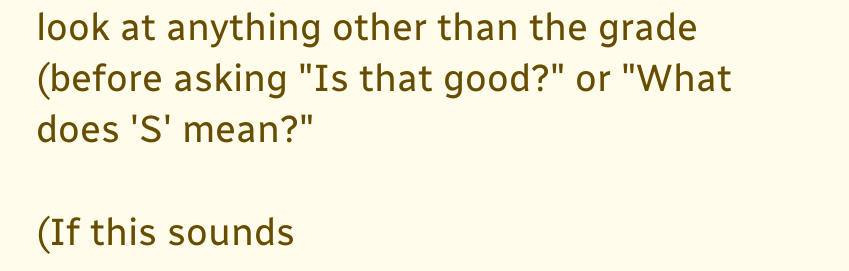look at anything other than the grade (before asking "Is that good?" or "What does 'S' mean?"

(If this sounds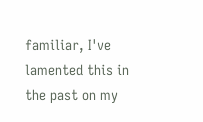familiar, I've lamented this in the past on my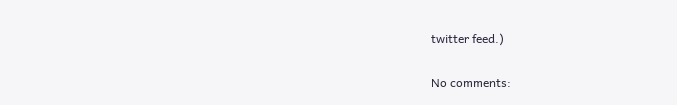twitter feed.)

No comments: